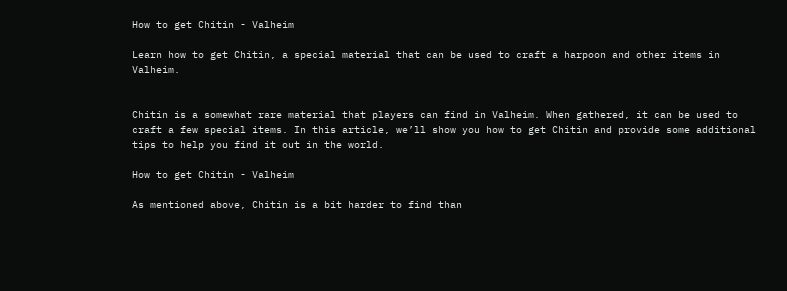How to get Chitin - Valheim

Learn how to get Chitin, a special material that can be used to craft a harpoon and other items in Valheim.


Chitin is a somewhat rare material that players can find in Valheim. When gathered, it can be used to craft a few special items. In this article, we’ll show you how to get Chitin and provide some additional tips to help you find it out in the world.

How to get Chitin - Valheim

As mentioned above, Chitin is a bit harder to find than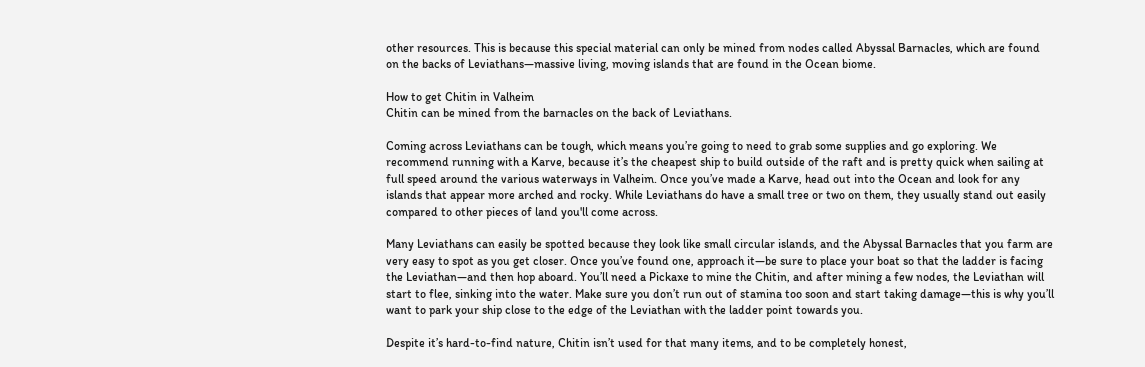other resources. This is because this special material can only be mined from nodes called Abyssal Barnacles, which are found on the backs of Leviathans—massive living, moving islands that are found in the Ocean biome.

How to get Chitin in Valheim
Chitin can be mined from the barnacles on the back of Leviathans.

Coming across Leviathans can be tough, which means you’re going to need to grab some supplies and go exploring. We recommend running with a Karve, because it’s the cheapest ship to build outside of the raft and is pretty quick when sailing at full speed around the various waterways in Valheim. Once you’ve made a Karve, head out into the Ocean and look for any islands that appear more arched and rocky. While Leviathans do have a small tree or two on them, they usually stand out easily compared to other pieces of land you'll come across.

Many Leviathans can easily be spotted because they look like small circular islands, and the Abyssal Barnacles that you farm are very easy to spot as you get closer. Once you’ve found one, approach it—be sure to place your boat so that the ladder is facing the Leviathan—and then hop aboard. You’ll need a Pickaxe to mine the Chitin, and after mining a few nodes, the Leviathan will start to flee, sinking into the water. Make sure you don’t run out of stamina too soon and start taking damage—this is why you’ll want to park your ship close to the edge of the Leviathan with the ladder point towards you.

Despite it’s hard-to-find nature, Chitin isn’t used for that many items, and to be completely honest,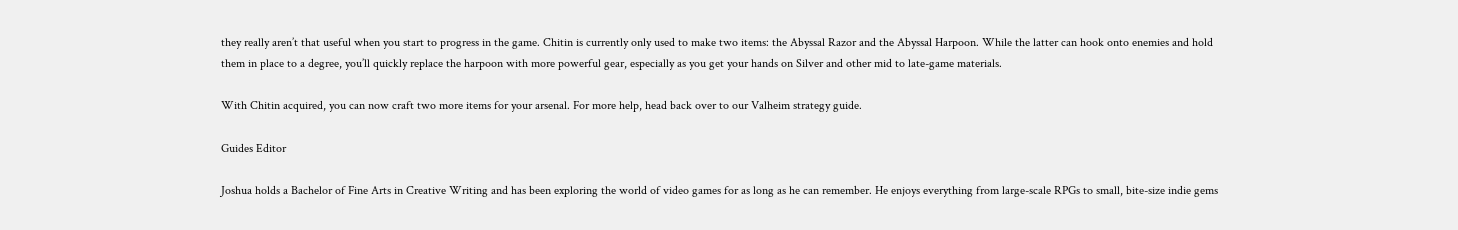they really aren’t that useful when you start to progress in the game. Chitin is currently only used to make two items: the Abyssal Razor and the Abyssal Harpoon. While the latter can hook onto enemies and hold them in place to a degree, you’ll quickly replace the harpoon with more powerful gear, especially as you get your hands on Silver and other mid to late-game materials.

With Chitin acquired, you can now craft two more items for your arsenal. For more help, head back over to our Valheim strategy guide.

Guides Editor

Joshua holds a Bachelor of Fine Arts in Creative Writing and has been exploring the world of video games for as long as he can remember. He enjoys everything from large-scale RPGs to small, bite-size indie gems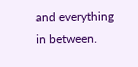and everything in between.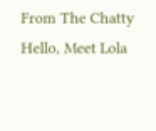From The Chatty
Hello, Meet Lola